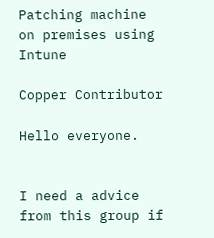Patching machine on premises using Intune

Copper Contributor

Hello everyone.


I need a advice from this group if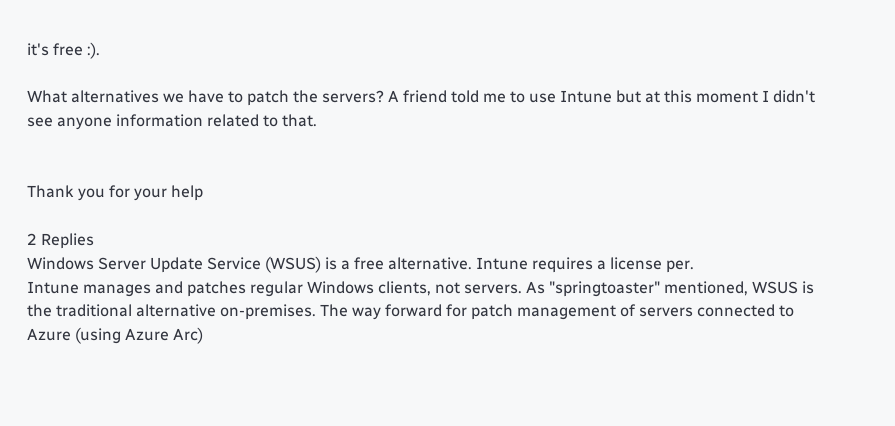it's free :).

What alternatives we have to patch the servers? A friend told me to use Intune but at this moment I didn't see anyone information related to that.


Thank you for your help

2 Replies
Windows Server Update Service (WSUS) is a free alternative. Intune requires a license per.
Intune manages and patches regular Windows clients, not servers. As "springtoaster" mentioned, WSUS is the traditional alternative on-premises. The way forward for patch management of servers connected to Azure (using Azure Arc)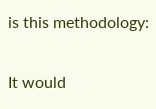is this methodology:

It would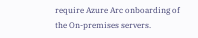require Azure Arc onboarding of the On-premises servers.